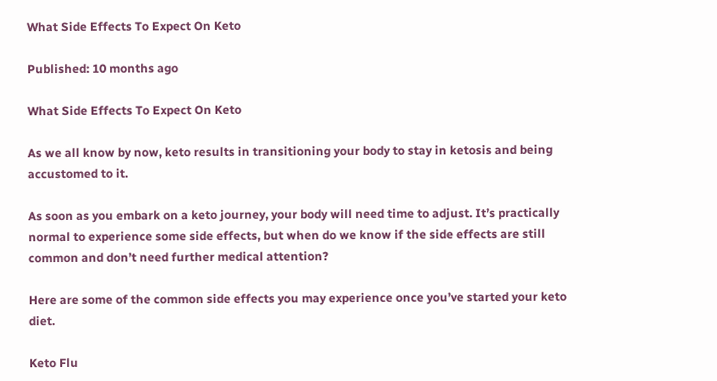What Side Effects To Expect On Keto

Published: 10 months ago

What Side Effects To Expect On Keto

As we all know by now, keto results in transitioning your body to stay in ketosis and being accustomed to it.

As soon as you embark on a keto journey, your body will need time to adjust. It’s practically normal to experience some side effects, but when do we know if the side effects are still common and don’t need further medical attention?

Here are some of the common side effects you may experience once you’ve started your keto diet.

Keto Flu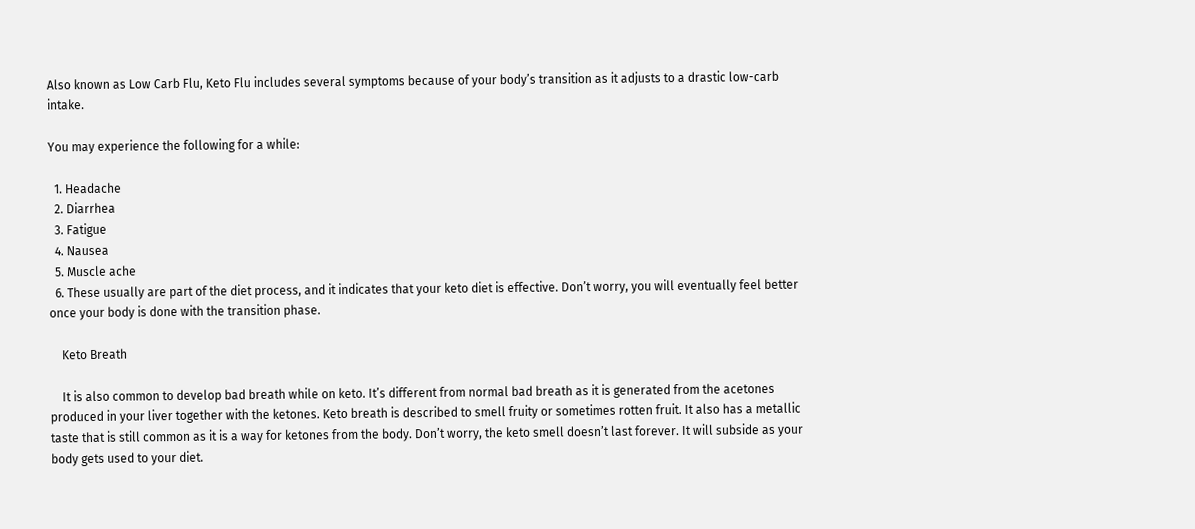Also known as Low Carb Flu, Keto Flu includes several symptoms because of your body’s transition as it adjusts to a drastic low-carb intake.

You may experience the following for a while:

  1. Headache
  2. Diarrhea
  3. Fatigue
  4. Nausea
  5. Muscle ache
  6. These usually are part of the diet process, and it indicates that your keto diet is effective. Don’t worry, you will eventually feel better once your body is done with the transition phase.

    Keto Breath

    It is also common to develop bad breath while on keto. It’s different from normal bad breath as it is generated from the acetones produced in your liver together with the ketones. Keto breath is described to smell fruity or sometimes rotten fruit. It also has a metallic taste that is still common as it is a way for ketones from the body. Don’t worry, the keto smell doesn’t last forever. It will subside as your body gets used to your diet.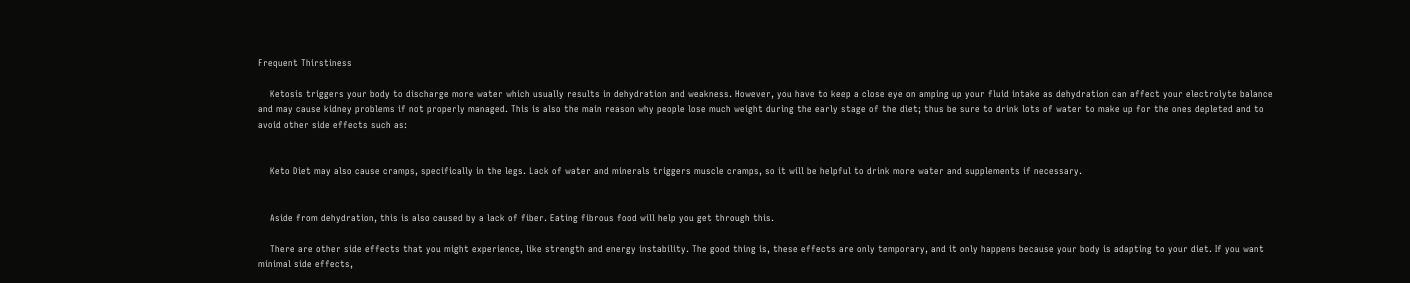Frequent Thirstiness

    Ketosis triggers your body to discharge more water which usually results in dehydration and weakness. However, you have to keep a close eye on amping up your fluid intake as dehydration can affect your electrolyte balance and may cause kidney problems if not properly managed. This is also the main reason why people lose much weight during the early stage of the diet; thus be sure to drink lots of water to make up for the ones depleted and to avoid other side effects such as:


    Keto Diet may also cause cramps, specifically in the legs. Lack of water and minerals triggers muscle cramps, so it will be helpful to drink more water and supplements if necessary.


    Aside from dehydration, this is also caused by a lack of fiber. Eating fibrous food will help you get through this.

    There are other side effects that you might experience, like strength and energy instability. The good thing is, these effects are only temporary, and it only happens because your body is adapting to your diet. If you want minimal side effects,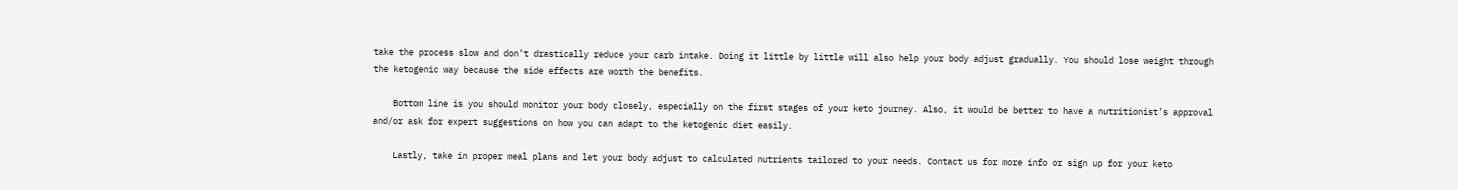take the process slow and don’t drastically reduce your carb intake. Doing it little by little will also help your body adjust gradually. You should lose weight through the ketogenic way because the side effects are worth the benefits.

    Bottom line is you should monitor your body closely, especially on the first stages of your keto journey. Also, it would be better to have a nutritionist’s approval and/or ask for expert suggestions on how you can adapt to the ketogenic diet easily.

    Lastly, take in proper meal plans and let your body adjust to calculated nutrients tailored to your needs. Contact us for more info or sign up for your keto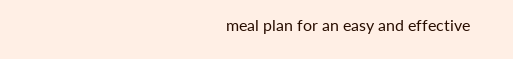meal plan for an easy and effective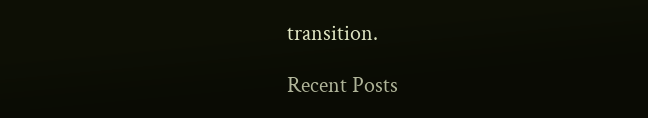transition.

Recent Posts